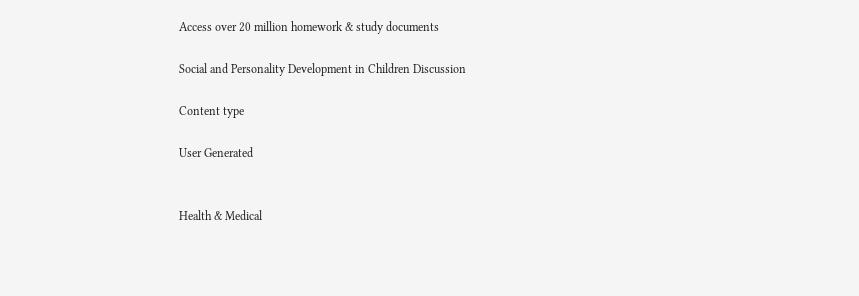Access over 20 million homework & study documents

Social and Personality Development in Children Discussion

Content type

User Generated


Health & Medical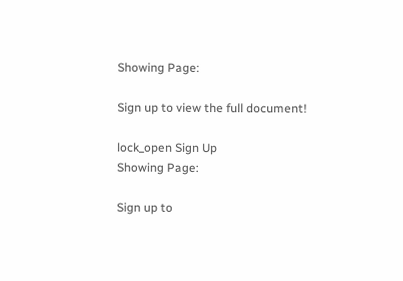Showing Page:

Sign up to view the full document!

lock_open Sign Up
Showing Page:

Sign up to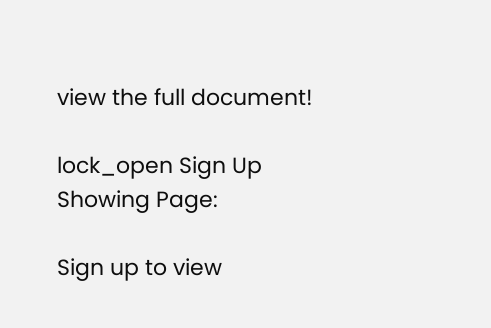view the full document!

lock_open Sign Up
Showing Page:

Sign up to view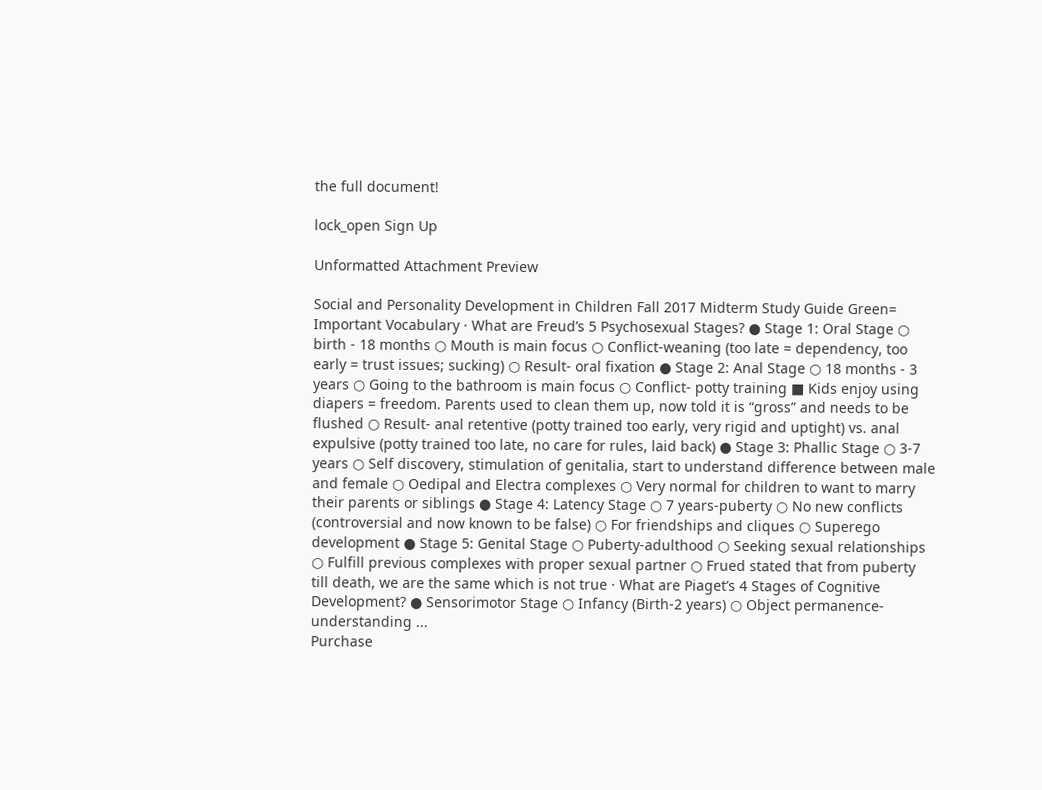the full document!

lock_open Sign Up

Unformatted Attachment Preview

Social and Personality Development in Children Fall 2017 Midterm Study Guide Green= Important Vocabulary · What are Freud’s 5 Psychosexual Stages? ● Stage 1: Oral Stage ○ birth - 18 months ○ Mouth is main focus ○ Conflict-weaning (too late = dependency, too early = trust issues; sucking) ○ Result- oral fixation ● Stage 2: Anal Stage ○ 18 months - 3 years ○ Going to the bathroom is main focus ○ Conflict- potty training ■ Kids enjoy using diapers = freedom. Parents used to clean them up, now told it is “gross” and needs to be flushed ○ Result- anal retentive (potty trained too early, very rigid and uptight) vs. anal expulsive (potty trained too late, no care for rules, laid back) ● Stage 3: Phallic Stage ○ 3-7 years ○ Self discovery, stimulation of genitalia, start to understand difference between male and female ○ Oedipal and Electra complexes ○ Very normal for children to want to marry their parents or siblings ● Stage 4: Latency Stage ○ 7 years-puberty ○ No new conflicts (controversial and now known to be false) ○ For friendships and cliques ○ Superego development ● Stage 5: Genital Stage ○ Puberty-adulthood ○ Seeking sexual relationships ○ Fulfill previous complexes with proper sexual partner ○ Frued stated that from puberty till death, we are the same which is not true · What are Piaget’s 4 Stages of Cognitive Development? ● Sensorimotor Stage ○ Infancy (Birth-2 years) ○ Object permanence- understanding ...
Purchase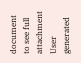document to see full attachment
User generated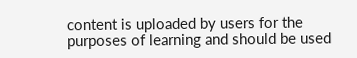content is uploaded by users for the purposes of learning and should be used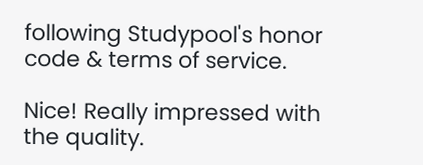following Studypool's honor code & terms of service.

Nice! Really impressed with the quality.